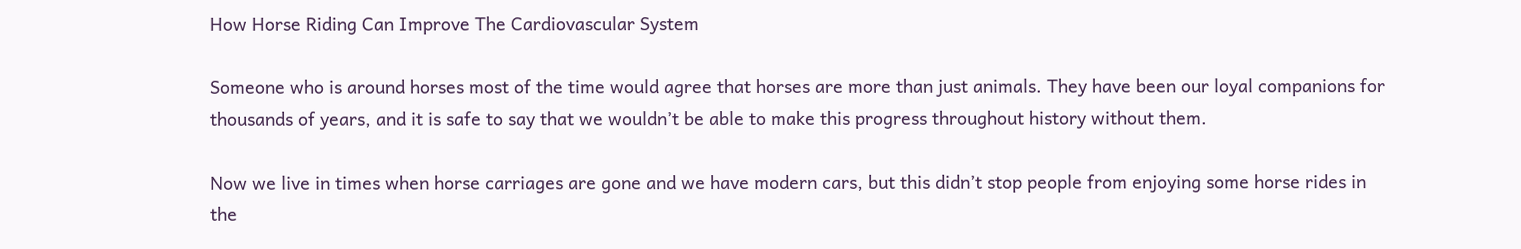How Horse Riding Can Improve The Cardiovascular System

Someone who is around horses most of the time would agree that horses are more than just animals. They have been our loyal companions for thousands of years, and it is safe to say that we wouldn’t be able to make this progress throughout history without them.

Now we live in times when horse carriages are gone and we have modern cars, but this didn’t stop people from enjoying some horse rides in the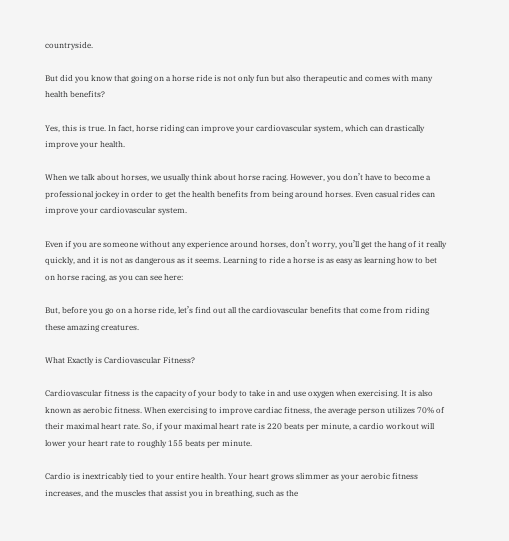countryside.

But did you know that going on a horse ride is not only fun but also therapeutic and comes with many health benefits?

Yes, this is true. In fact, horse riding can improve your cardiovascular system, which can drastically improve your health.

When we talk about horses, we usually think about horse racing. However, you don’t have to become a professional jockey in order to get the health benefits from being around horses. Even casual rides can improve your cardiovascular system.

Even if you are someone without any experience around horses, don’t worry, you’ll get the hang of it really quickly, and it is not as dangerous as it seems. Learning to ride a horse is as easy as learning how to bet on horse racing, as you can see here:

But, before you go on a horse ride, let’s find out all the cardiovascular benefits that come from riding these amazing creatures.

What Exactly is Cardiovascular Fitness?

Cardiovascular fitness is the capacity of your body to take in and use oxygen when exercising. It is also known as aerobic fitness. When exercising to improve cardiac fitness, the average person utilizes 70% of their maximal heart rate. So, if your maximal heart rate is 220 beats per minute, a cardio workout will lower your heart rate to roughly 155 beats per minute.

Cardio is inextricably tied to your entire health. Your heart grows slimmer as your aerobic fitness increases, and the muscles that assist you in breathing, such as the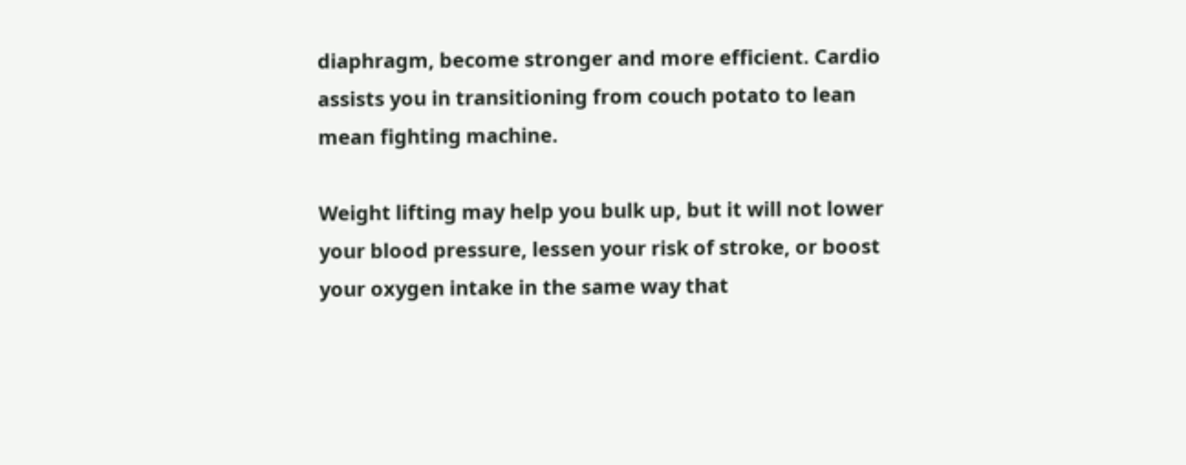diaphragm, become stronger and more efficient. Cardio assists you in transitioning from couch potato to lean mean fighting machine.

Weight lifting may help you bulk up, but it will not lower your blood pressure, lessen your risk of stroke, or boost your oxygen intake in the same way that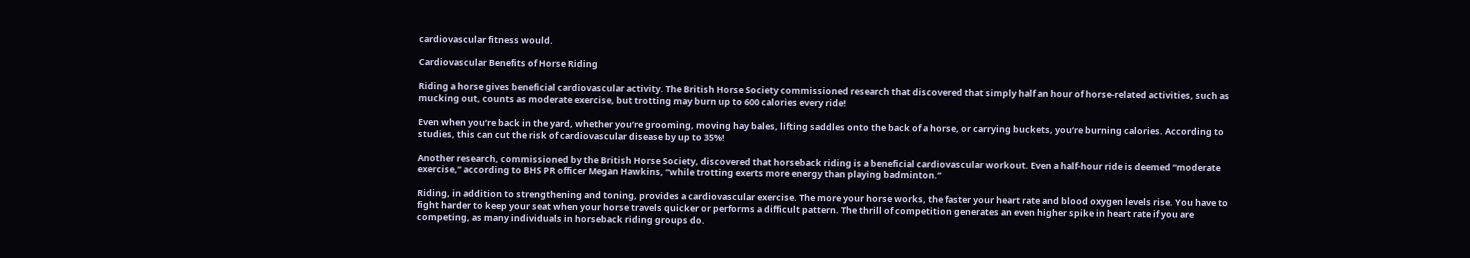cardiovascular fitness would.

Cardiovascular Benefits of Horse Riding

Riding a horse gives beneficial cardiovascular activity. The British Horse Society commissioned research that discovered that simply half an hour of horse-related activities, such as mucking out, counts as moderate exercise, but trotting may burn up to 600 calories every ride!

Even when you’re back in the yard, whether you’re grooming, moving hay bales, lifting saddles onto the back of a horse, or carrying buckets, you’re burning calories. According to studies, this can cut the risk of cardiovascular disease by up to 35%!

Another research, commissioned by the British Horse Society, discovered that horseback riding is a beneficial cardiovascular workout. Even a half-hour ride is deemed “moderate exercise,” according to BHS PR officer Megan Hawkins, “while trotting exerts more energy than playing badminton.”

Riding, in addition to strengthening and toning, provides a cardiovascular exercise. The more your horse works, the faster your heart rate and blood oxygen levels rise. You have to fight harder to keep your seat when your horse travels quicker or performs a difficult pattern. The thrill of competition generates an even higher spike in heart rate if you are competing, as many individuals in horseback riding groups do.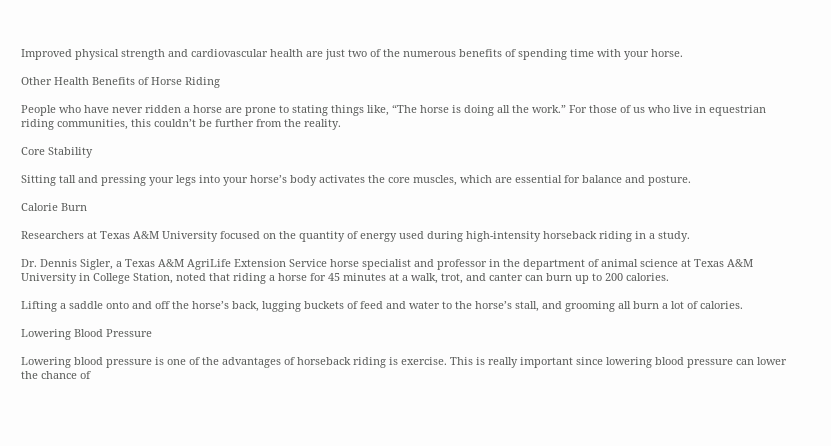Improved physical strength and cardiovascular health are just two of the numerous benefits of spending time with your horse.

Other Health Benefits of Horse Riding

People who have never ridden a horse are prone to stating things like, “The horse is doing all the work.” For those of us who live in equestrian riding communities, this couldn’t be further from the reality.

Core Stability

Sitting tall and pressing your legs into your horse’s body activates the core muscles, which are essential for balance and posture.

Calorie Burn

Researchers at Texas A&M University focused on the quantity of energy used during high-intensity horseback riding in a study.

Dr. Dennis Sigler, a Texas A&M AgriLife Extension Service horse specialist and professor in the department of animal science at Texas A&M University in College Station, noted that riding a horse for 45 minutes at a walk, trot, and canter can burn up to 200 calories.

Lifting a saddle onto and off the horse’s back, lugging buckets of feed and water to the horse’s stall, and grooming all burn a lot of calories.

Lowering Blood Pressure

Lowering blood pressure is one of the advantages of horseback riding is exercise. This is really important since lowering blood pressure can lower the chance of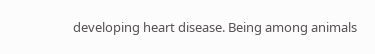developing heart disease. Being among animals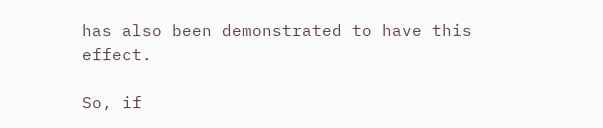has also been demonstrated to have this effect.

So, if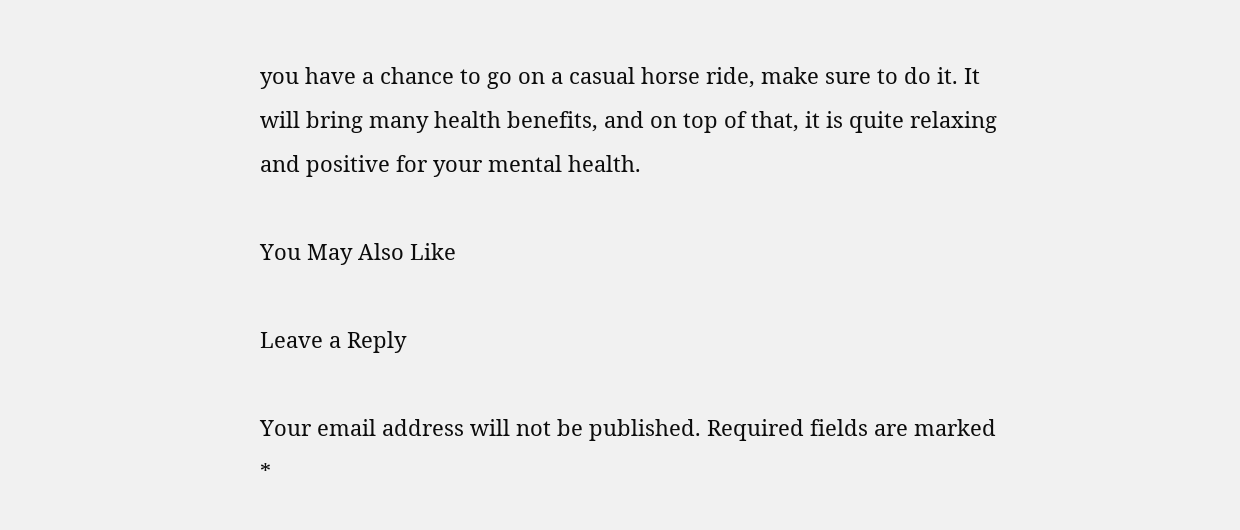you have a chance to go on a casual horse ride, make sure to do it. It will bring many health benefits, and on top of that, it is quite relaxing and positive for your mental health.

You May Also Like

Leave a Reply

Your email address will not be published. Required fields are marked *